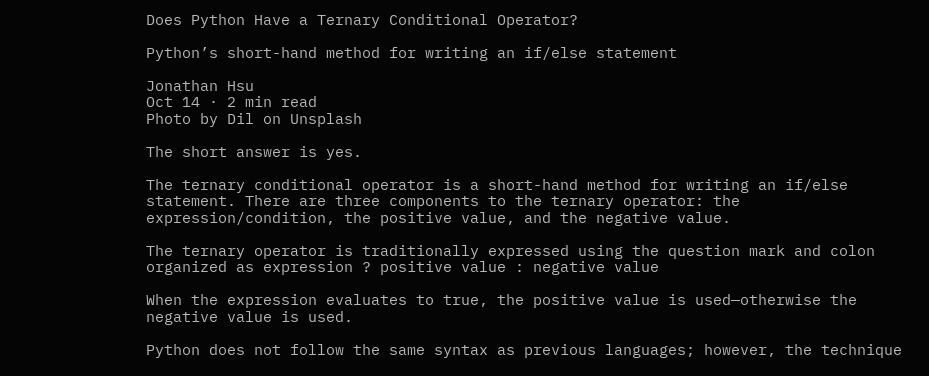Does Python Have a Ternary Conditional Operator?

Python’s short-hand method for writing an if/else statement

Jonathan Hsu
Oct 14 · 2 min read
Photo by Dil on Unsplash

The short answer is yes.

The ternary conditional operator is a short-hand method for writing an if/else statement. There are three components to the ternary operator: the expression/condition, the positive value, and the negative value.

The ternary operator is traditionally expressed using the question mark and colon organized as expression ? positive value : negative value

When the expression evaluates to true, the positive value is used—otherwise the negative value is used.

Python does not follow the same syntax as previous languages; however, the technique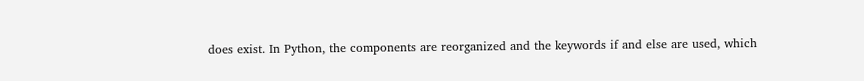does exist. In Python, the components are reorganized and the keywords if and else are used, which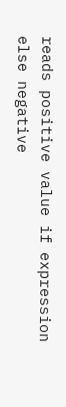reads positive value if expression else negative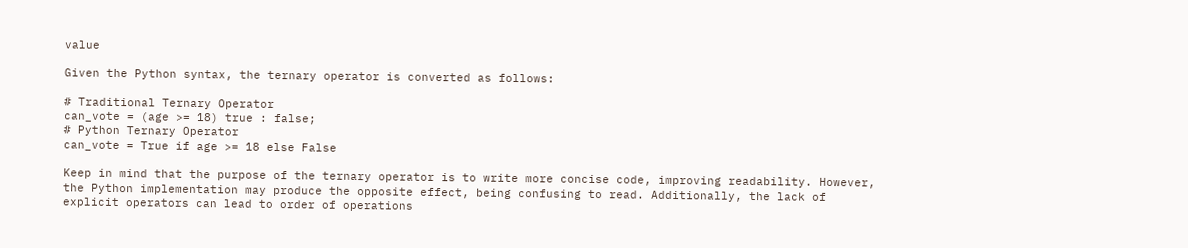value

Given the Python syntax, the ternary operator is converted as follows:

# Traditional Ternary Operator
can_vote = (age >= 18) true : false;
# Python Ternary Operator
can_vote = True if age >= 18 else False

Keep in mind that the purpose of the ternary operator is to write more concise code, improving readability. However, the Python implementation may produce the opposite effect, being confusing to read. Additionally, the lack of explicit operators can lead to order of operations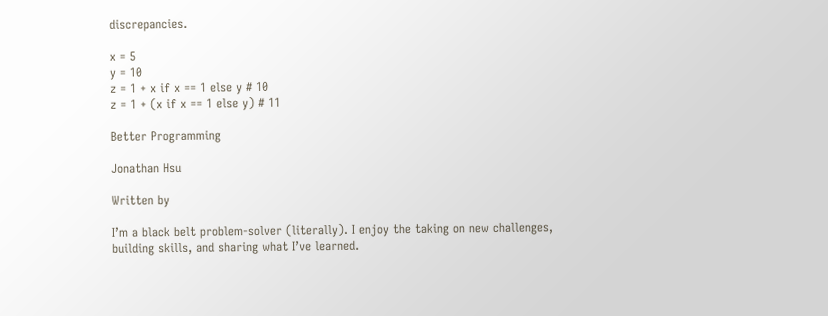discrepancies.

x = 5
y = 10
z = 1 + x if x == 1 else y # 10
z = 1 + (x if x == 1 else y) # 11

Better Programming

Jonathan Hsu

Written by

I’m a black belt problem-solver (literally). I enjoy the taking on new challenges, building skills, and sharing what I’ve learned.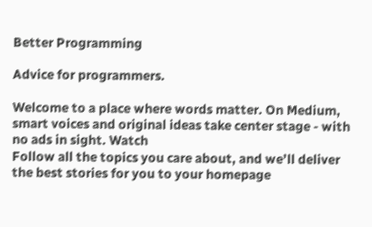Better Programming

Advice for programmers.

Welcome to a place where words matter. On Medium, smart voices and original ideas take center stage - with no ads in sight. Watch
Follow all the topics you care about, and we’ll deliver the best stories for you to your homepage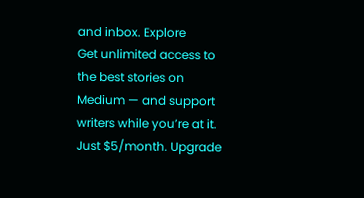and inbox. Explore
Get unlimited access to the best stories on Medium — and support writers while you’re at it. Just $5/month. Upgrade